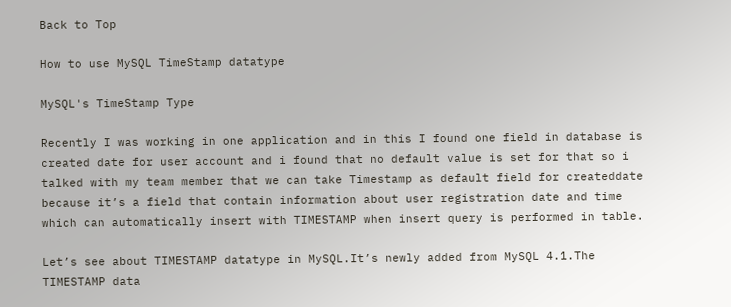Back to Top

How to use MySQL TimeStamp datatype

MySQL's TimeStamp Type

Recently I was working in one application and in this I found one field in database is created date for user account and i found that no default value is set for that so i talked with my team member that we can take Timestamp as default field for createddate because it’s a field that contain information about user registration date and time which can automatically insert with TIMESTAMP when insert query is performed in table.

Let’s see about TIMESTAMP datatype in MySQL.It’s newly added from MySQL 4.1.The TIMESTAMP data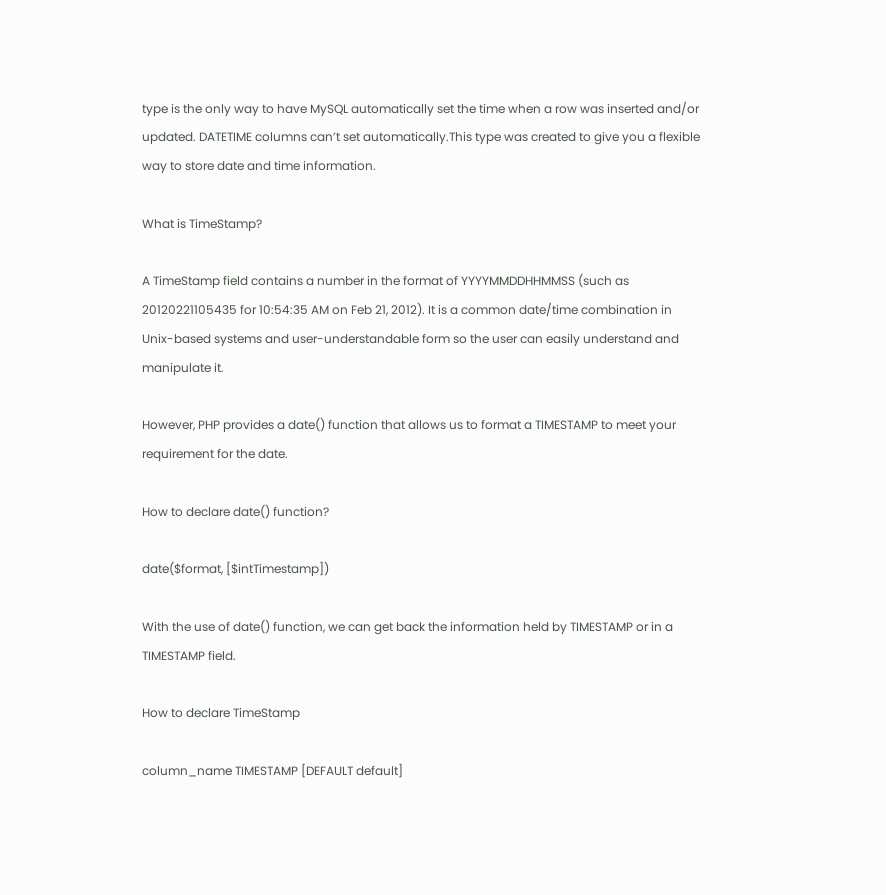type is the only way to have MySQL automatically set the time when a row was inserted and/or updated. DATETIME columns can’t set automatically.This type was created to give you a flexible way to store date and time information.

What is TimeStamp?

A TimeStamp field contains a number in the format of YYYYMMDDHHMMSS (such as 20120221105435 for 10:54:35 AM on Feb 21, 2012). It is a common date/time combination in Unix-based systems and user-understandable form so the user can easily understand and manipulate it.

However, PHP provides a date() function that allows us to format a TIMESTAMP to meet your requirement for the date.

How to declare date() function?

date($format, [$intTimestamp])

With the use of date() function, we can get back the information held by TIMESTAMP or in a TIMESTAMP field.

How to declare TimeStamp

column_name TIMESTAMP [DEFAULT default]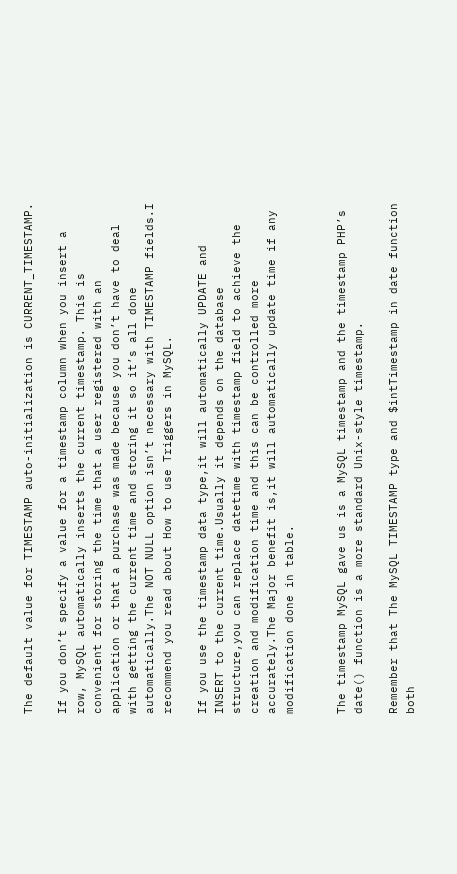The default value for TIMESTAMP auto-initialization is CURRENT_TIMESTAMP.

If you don’t specify a value for a timestamp column when you insert a row, MySQL automatically inserts the current timestamp. This is convenient for storing the time that a user registered with an application or that a purchase was made because you don’t have to deal with getting the current time and storing it so it’s all done automatically.The NOT NULL option isn’t necessary with TIMESTAMP fields.I recommend you read about How to use Triggers in MySQL.

If you use the timestamp data type,it will automatically UPDATE and INSERT to the current time.Usually it depends on the database structure,you can replace datetime with timestamp field to achieve the creation and modification time and this can be controlled more accurately.The Major benefit is,it will automatically update time if any modification done in table.


The timestamp MySQL gave us is a MySQL timestamp and the timestamp PHP’s date() function is a more standard Unix-style timestamp.

Remember that The MySQL TIMESTAMP type and $intTimestamp in date function both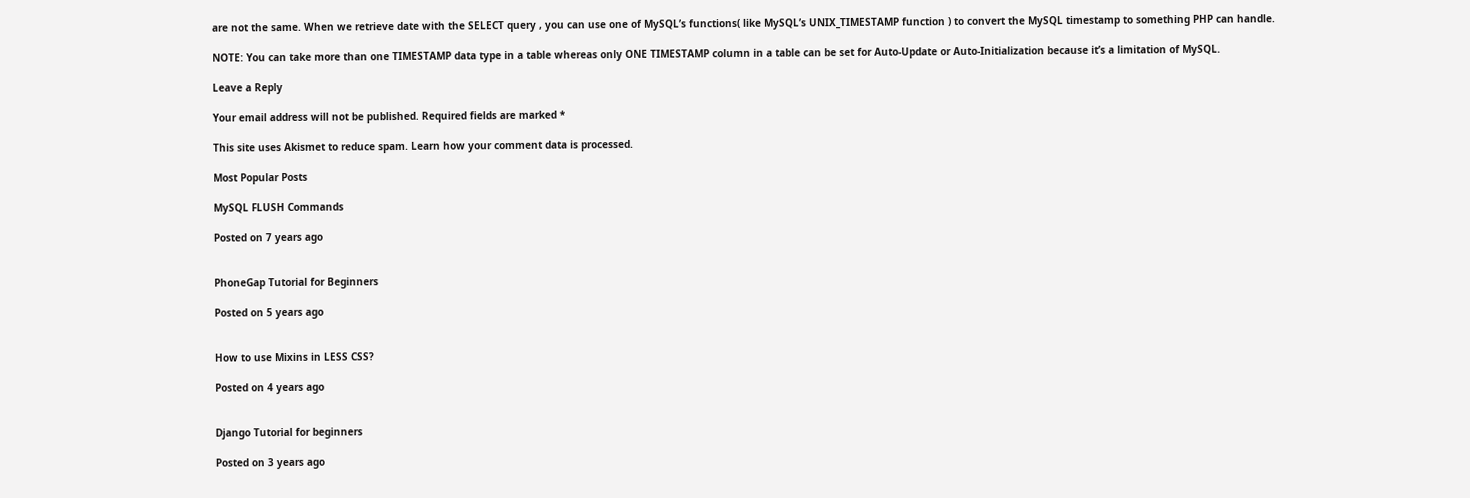are not the same. When we retrieve date with the SELECT query , you can use one of MySQL’s functions( like MySQL’s UNIX_TIMESTAMP function ) to convert the MySQL timestamp to something PHP can handle.

NOTE: You can take more than one TIMESTAMP data type in a table whereas only ONE TIMESTAMP column in a table can be set for Auto-Update or Auto-Initialization because it’s a limitation of MySQL.

Leave a Reply

Your email address will not be published. Required fields are marked *

This site uses Akismet to reduce spam. Learn how your comment data is processed.

Most Popular Posts

MySQL FLUSH Commands

Posted on 7 years ago


PhoneGap Tutorial for Beginners

Posted on 5 years ago


How to use Mixins in LESS CSS?

Posted on 4 years ago


Django Tutorial for beginners

Posted on 3 years ago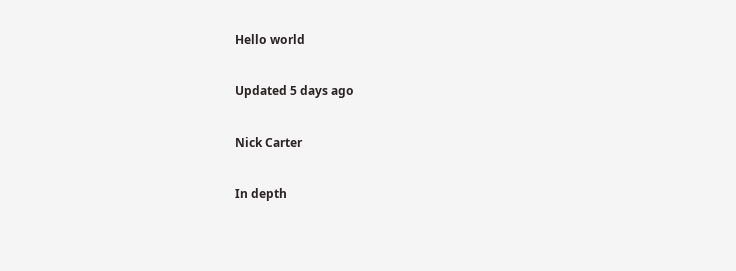Hello world

Updated 5 days ago

Nick Carter

In depth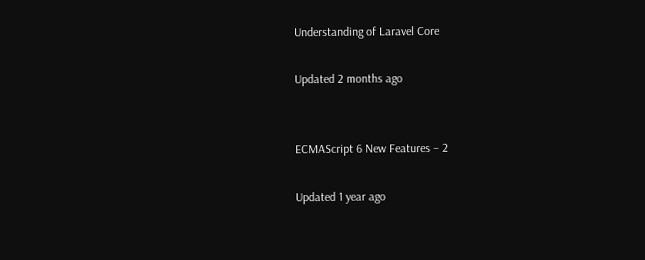Understanding of Laravel Core

Updated 2 months ago


ECMAScript 6 New Features – 2

Updated 1 year ago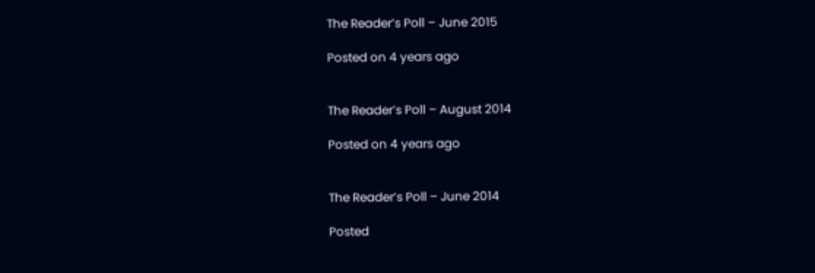The Reader’s Poll – June 2015

Posted on 4 years ago


The Reader’s Poll – August 2014

Posted on 4 years ago


The Reader’s Poll – June 2014

Posted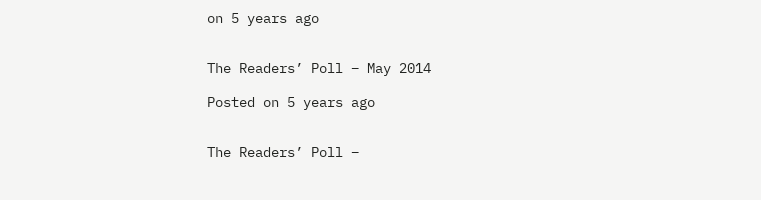on 5 years ago


The Readers’ Poll – May 2014

Posted on 5 years ago


The Readers’ Poll –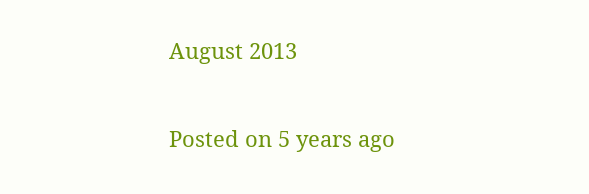August 2013

Posted on 5 years ago